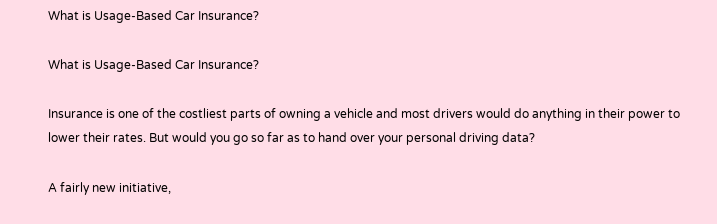What is Usage-Based Car Insurance?

What is Usage-Based Car Insurance?

Insurance is one of the costliest parts of owning a vehicle and most drivers would do anything in their power to lower their rates. But would you go so far as to hand over your personal driving data?

A fairly new initiative,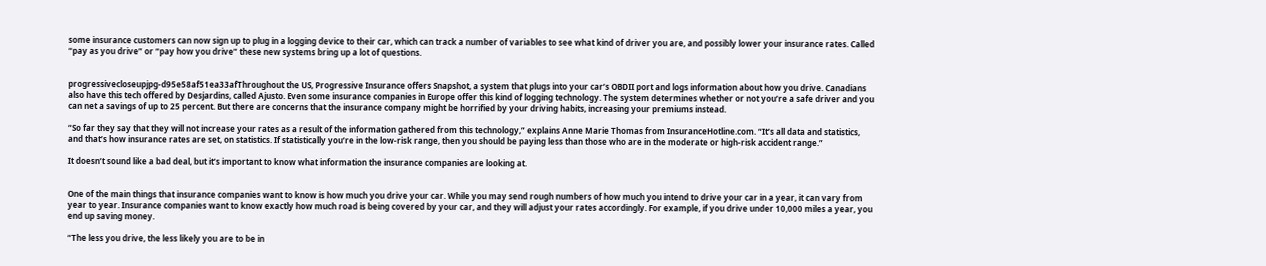some insurance customers can now sign up to plug in a logging device to their car, which can track a number of variables to see what kind of driver you are, and possibly lower your insurance rates. Called “pay as you drive” or “pay how you drive” these new systems bring up a lot of questions.


progressivecloseupjpg-d95e58af51ea33afThroughout the US, Progressive Insurance offers Snapshot, a system that plugs into your car’s OBDII port and logs information about how you drive. Canadians also have this tech offered by Desjardins, called Ajusto. Even some insurance companies in Europe offer this kind of logging technology. The system determines whether or not you’re a safe driver and you can net a savings of up to 25 percent. But there are concerns that the insurance company might be horrified by your driving habits, increasing your premiums instead.

“So far they say that they will not increase your rates as a result of the information gathered from this technology,” explains Anne Marie Thomas from InsuranceHotline.com. “It’s all data and statistics, and that’s how insurance rates are set, on statistics. If statistically you’re in the low-risk range, then you should be paying less than those who are in the moderate or high-risk accident range.”

It doesn’t sound like a bad deal, but it’s important to know what information the insurance companies are looking at.


One of the main things that insurance companies want to know is how much you drive your car. While you may send rough numbers of how much you intend to drive your car in a year, it can vary from year to year. Insurance companies want to know exactly how much road is being covered by your car, and they will adjust your rates accordingly. For example, if you drive under 10,000 miles a year, you end up saving money.

“The less you drive, the less likely you are to be in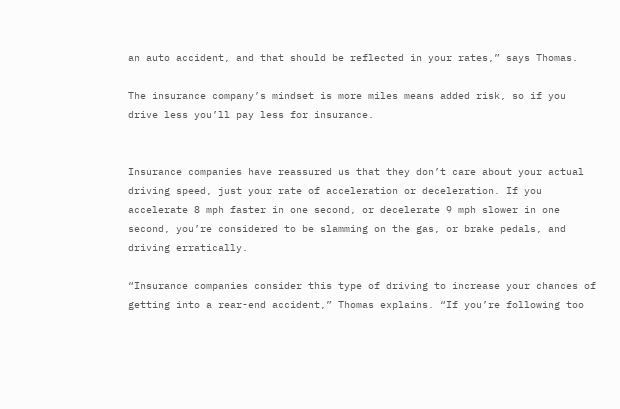an auto accident, and that should be reflected in your rates,” says Thomas.

The insurance company’s mindset is more miles means added risk, so if you drive less you’ll pay less for insurance.


Insurance companies have reassured us that they don’t care about your actual driving speed, just your rate of acceleration or deceleration. If you accelerate 8 mph faster in one second, or decelerate 9 mph slower in one second, you’re considered to be slamming on the gas, or brake pedals, and driving erratically.

“Insurance companies consider this type of driving to increase your chances of getting into a rear-end accident,” Thomas explains. “If you’re following too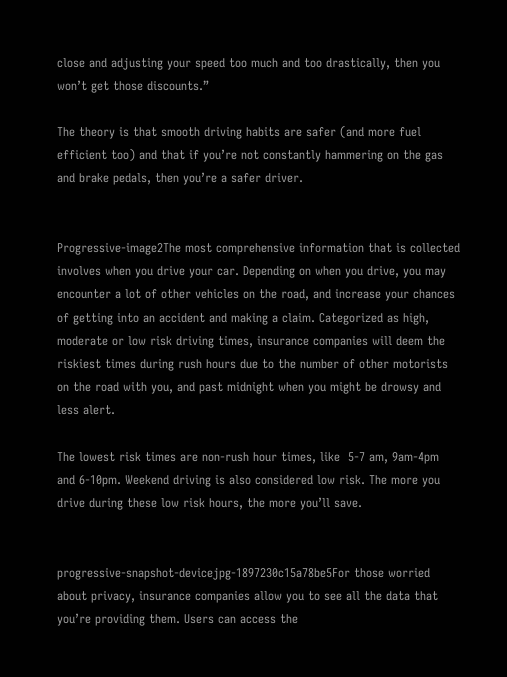close and adjusting your speed too much and too drastically, then you won’t get those discounts.”

The theory is that smooth driving habits are safer (and more fuel efficient too) and that if you’re not constantly hammering on the gas and brake pedals, then you’re a safer driver.


Progressive-image2The most comprehensive information that is collected involves when you drive your car. Depending on when you drive, you may encounter a lot of other vehicles on the road, and increase your chances of getting into an accident and making a claim. Categorized as high, moderate or low risk driving times, insurance companies will deem the riskiest times during rush hours due to the number of other motorists on the road with you, and past midnight when you might be drowsy and less alert.

The lowest risk times are non-rush hour times, like  5-7 am, 9am-4pm and 6-10pm. Weekend driving is also considered low risk. The more you drive during these low risk hours, the more you’ll save.


progressive-snapshot-devicejpg-1897230c15a78be5For those worried about privacy, insurance companies allow you to see all the data that you’re providing them. Users can access the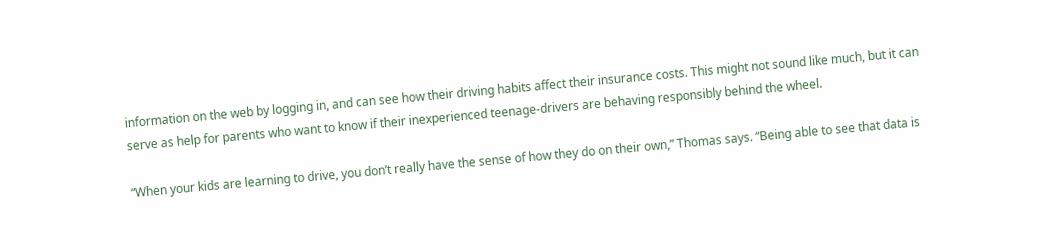information on the web by logging in, and can see how their driving habits affect their insurance costs. This might not sound like much, but it can serve as help for parents who want to know if their inexperienced teenage-drivers are behaving responsibly behind the wheel.

“When your kids are learning to drive, you don’t really have the sense of how they do on their own,” Thomas says. “Being able to see that data is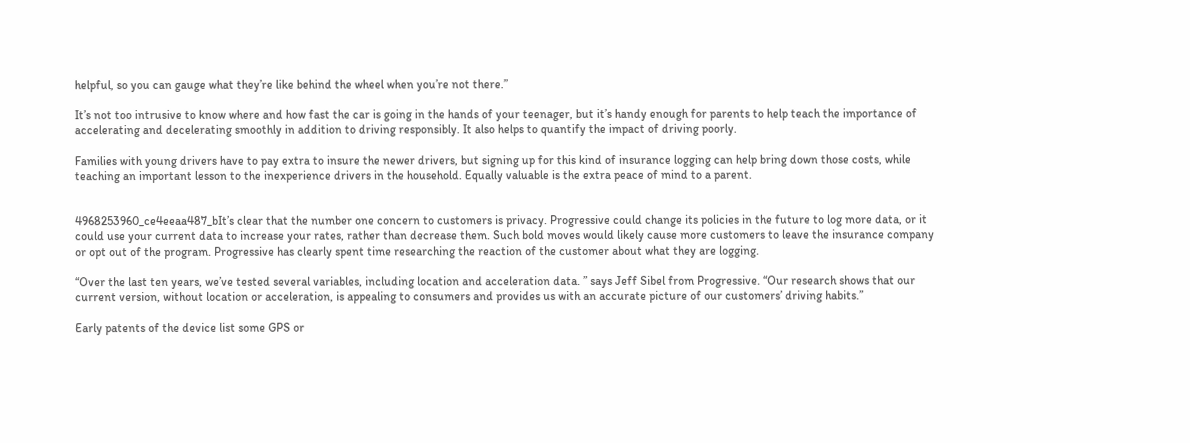helpful, so you can gauge what they’re like behind the wheel when you’re not there.”

It’s not too intrusive to know where and how fast the car is going in the hands of your teenager, but it’s handy enough for parents to help teach the importance of accelerating and decelerating smoothly in addition to driving responsibly. It also helps to quantify the impact of driving poorly.

Families with young drivers have to pay extra to insure the newer drivers, but signing up for this kind of insurance logging can help bring down those costs, while teaching an important lesson to the inexperience drivers in the household. Equally valuable is the extra peace of mind to a parent.


4968253960_ce4eeaa487_bIt’s clear that the number one concern to customers is privacy. Progressive could change its policies in the future to log more data, or it could use your current data to increase your rates, rather than decrease them. Such bold moves would likely cause more customers to leave the insurance company or opt out of the program. Progressive has clearly spent time researching the reaction of the customer about what they are logging.

“Over the last ten years, we’ve tested several variables, including location and acceleration data. ” says Jeff Sibel from Progressive. “Our research shows that our current version, without location or acceleration, is appealing to consumers and provides us with an accurate picture of our customers’ driving habits.”

Early patents of the device list some GPS or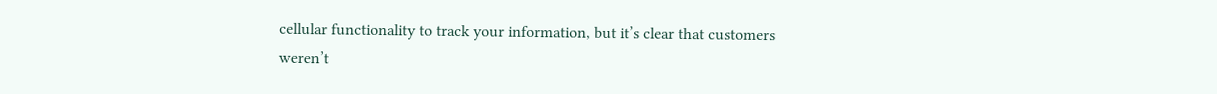cellular functionality to track your information, but it’s clear that customers weren’t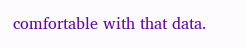comfortable with that data.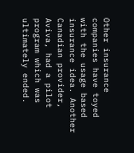Other insurance companies have toyed with the usage based insurance idea. Another Canadian provider, Aviva, had a pilot program which was ultimately ended.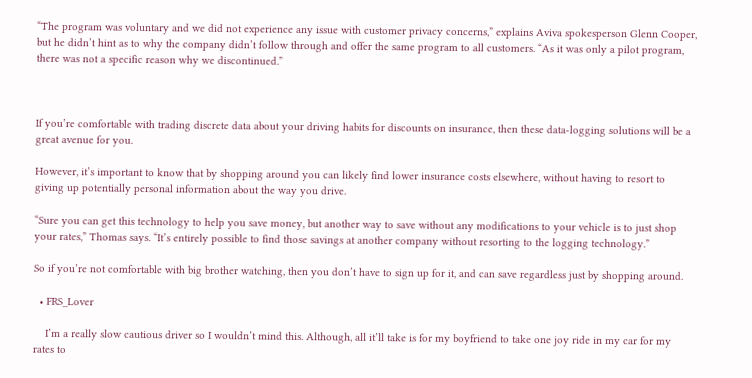“The program was voluntary and we did not experience any issue with customer privacy concerns,” explains Aviva spokesperson Glenn Cooper, but he didn’t hint as to why the company didn’t follow through and offer the same program to all customers. “As it was only a pilot program, there was not a specific reason why we discontinued.”



If you’re comfortable with trading discrete data about your driving habits for discounts on insurance, then these data-logging solutions will be a great avenue for you.

However, it’s important to know that by shopping around you can likely find lower insurance costs elsewhere, without having to resort to giving up potentially personal information about the way you drive.

“Sure you can get this technology to help you save money, but another way to save without any modifications to your vehicle is to just shop your rates,” Thomas says. “It’s entirely possible to find those savings at another company without resorting to the logging technology.”

So if you’re not comfortable with big brother watching, then you don’t have to sign up for it, and can save regardless just by shopping around.

  • FRS_Lover

    I’m a really slow cautious driver so I wouldn’t mind this. Although, all it’ll take is for my boyfriend to take one joy ride in my car for my rates to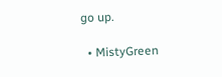go up.

  • MistyGreen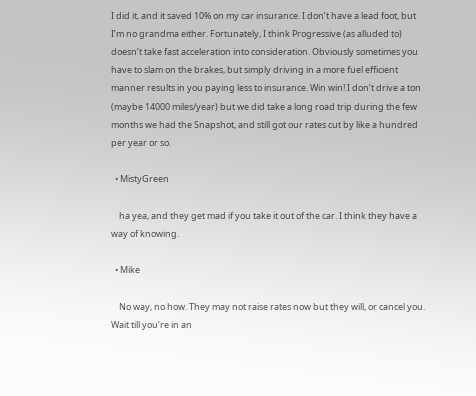I did it, and it saved 10% on my car insurance. I don’t have a lead foot, but I’m no grandma either. Fortunately, I think Progressive (as alluded to) doesn’t take fast acceleration into consideration. Obviously sometimes you have to slam on the brakes, but simply driving in a more fuel efficient manner results in you paying less to insurance. Win win! I don’t drive a ton (maybe 14000 miles/year) but we did take a long road trip during the few months we had the Snapshot, and still got our rates cut by like a hundred per year or so.

  • MistyGreen

    ha yea, and they get mad if you take it out of the car. I think they have a way of knowing.

  • Mike

    No way, no how. They may not raise rates now but they will, or cancel you. Wait till you’re in an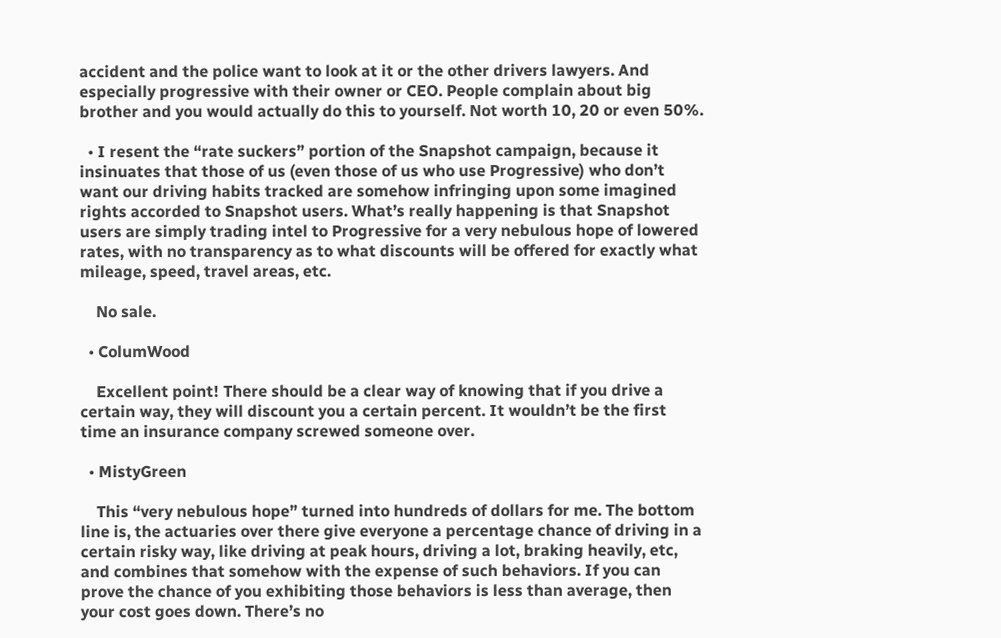accident and the police want to look at it or the other drivers lawyers. And especially progressive with their owner or CEO. People complain about big brother and you would actually do this to yourself. Not worth 10, 20 or even 50%.

  • I resent the “rate suckers” portion of the Snapshot campaign, because it insinuates that those of us (even those of us who use Progressive) who don’t want our driving habits tracked are somehow infringing upon some imagined rights accorded to Snapshot users. What’s really happening is that Snapshot users are simply trading intel to Progressive for a very nebulous hope of lowered rates, with no transparency as to what discounts will be offered for exactly what mileage, speed, travel areas, etc.

    No sale.

  • ColumWood

    Excellent point! There should be a clear way of knowing that if you drive a certain way, they will discount you a certain percent. It wouldn’t be the first time an insurance company screwed someone over.

  • MistyGreen

    This “very nebulous hope” turned into hundreds of dollars for me. The bottom line is, the actuaries over there give everyone a percentage chance of driving in a certain risky way, like driving at peak hours, driving a lot, braking heavily, etc, and combines that somehow with the expense of such behaviors. If you can prove the chance of you exhibiting those behaviors is less than average, then your cost goes down. There’s no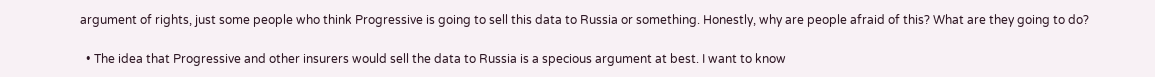argument of rights, just some people who think Progressive is going to sell this data to Russia or something. Honestly, why are people afraid of this? What are they going to do?

  • The idea that Progressive and other insurers would sell the data to Russia is a specious argument at best. I want to know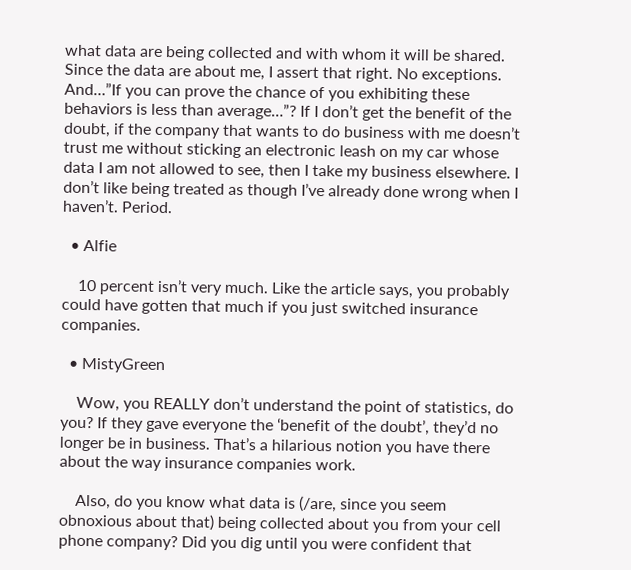what data are being collected and with whom it will be shared. Since the data are about me, I assert that right. No exceptions. And…”If you can prove the chance of you exhibiting these behaviors is less than average…”? If I don’t get the benefit of the doubt, if the company that wants to do business with me doesn’t trust me without sticking an electronic leash on my car whose data I am not allowed to see, then I take my business elsewhere. I don’t like being treated as though I’ve already done wrong when I haven’t. Period.

  • Alfie

    10 percent isn’t very much. Like the article says, you probably could have gotten that much if you just switched insurance companies.

  • MistyGreen

    Wow, you REALLY don’t understand the point of statistics, do you? If they gave everyone the ‘benefit of the doubt’, they’d no longer be in business. That’s a hilarious notion you have there about the way insurance companies work.

    Also, do you know what data is (/are, since you seem obnoxious about that) being collected about you from your cell phone company? Did you dig until you were confident that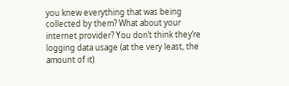you knew everything that was being collected by them? What about your internet provider? You don’t think they’re logging data usage (at the very least, the amount of it)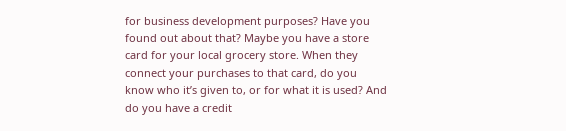for business development purposes? Have you found out about that? Maybe you have a store card for your local grocery store. When they connect your purchases to that card, do you know who it’s given to, or for what it is used? And do you have a credit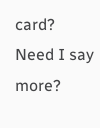card? Need I say more?